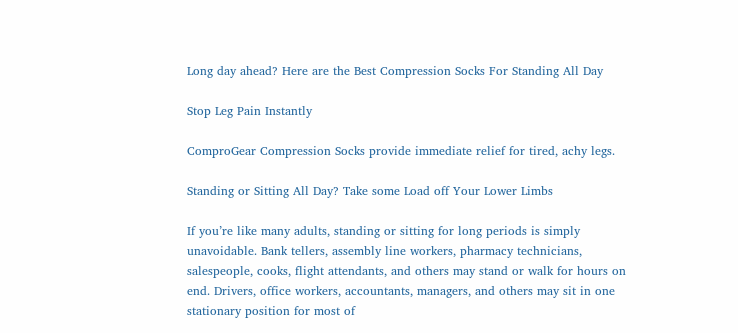Long day ahead? Here are the Best Compression Socks For Standing All Day

Stop Leg Pain Instantly

ComproGear Compression Socks provide immediate relief for tired, achy legs.

Standing or Sitting All Day? Take some Load off Your Lower Limbs

If you’re like many adults, standing or sitting for long periods is simply unavoidable. Bank tellers, assembly line workers, pharmacy technicians, salespeople, cooks, flight attendants, and others may stand or walk for hours on end. Drivers, office workers, accountants, managers, and others may sit in one stationary position for most of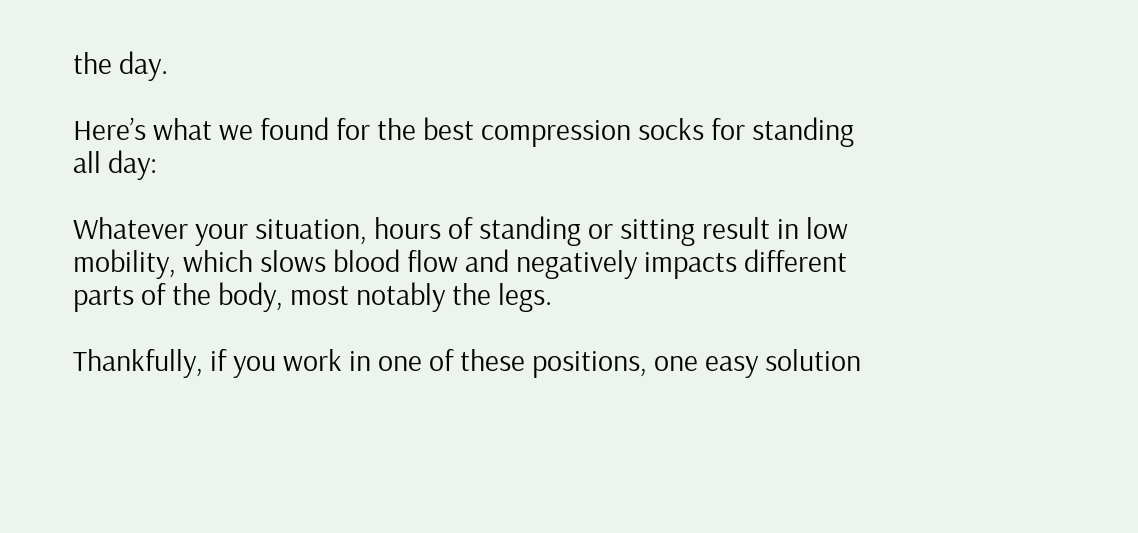the day.

Here’s what we found for the best compression socks for standing all day:

Whatever your situation, hours of standing or sitting result in low mobility, which slows blood flow and negatively impacts different parts of the body, most notably the legs.

Thankfully, if you work in one of these positions, one easy solution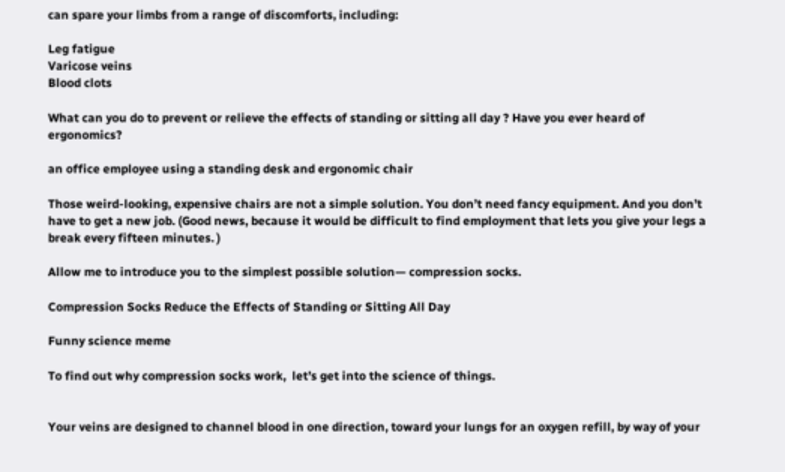can spare your limbs from a range of discomforts, including:

Leg fatigue
Varicose veins
Blood clots

What can you do to prevent or relieve the effects of standing or sitting all day ? Have you ever heard of ergonomics?

an office employee using a standing desk and ergonomic chair

Those weird-looking, expensive chairs are not a simple solution. You don’t need fancy equipment. And you don’t have to get a new job. (Good news, because it would be difficult to find employment that lets you give your legs a break every fifteen minutes. )

Allow me to introduce you to the simplest possible solution— compression socks.

Compression Socks Reduce the Effects of Standing or Sitting All Day

Funny science meme

To find out why compression socks work,  let’s get into the science of things.


Your veins are designed to channel blood in one direction, toward your lungs for an oxygen refill, by way of your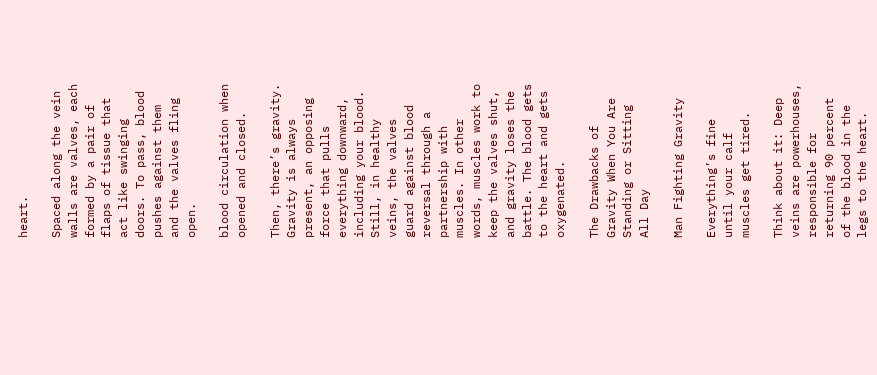heart.

Spaced along the vein walls are valves, each formed by a pair of flaps of tissue that act like swinging doors. To pass, blood pushes against them and the valves fling open.

blood circulation when opened and closed.

Then, there’s gravity. Gravity is always present, an opposing force that pulls everything downward, including your blood. Still, in healthy veins, the valves guard against blood reversal through a partnership with muscles. In other words, muscles work to keep the valves shut, and gravity loses the battle. The blood gets to the heart and gets oxygenated.

The Drawbacks of Gravity When You Are Standing or Sitting All Day

Man Fighting Gravity

Everything’s fine until your calf muscles get tired.

Think about it: Deep veins are powerhouses, responsible for returning 90 percent of the blood in the legs to the heart.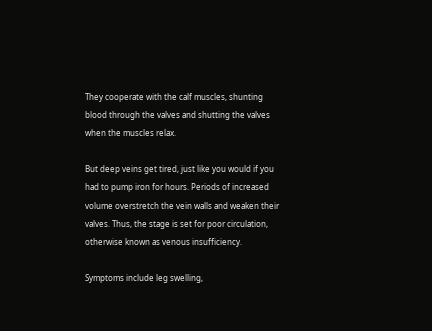They cooperate with the calf muscles, shunting blood through the valves and shutting the valves when the muscles relax.

But deep veins get tired, just like you would if you had to pump iron for hours. Periods of increased volume overstretch the vein walls and weaken their valves. Thus, the stage is set for poor circulation, otherwise known as venous insufficiency.

Symptoms include leg swelling,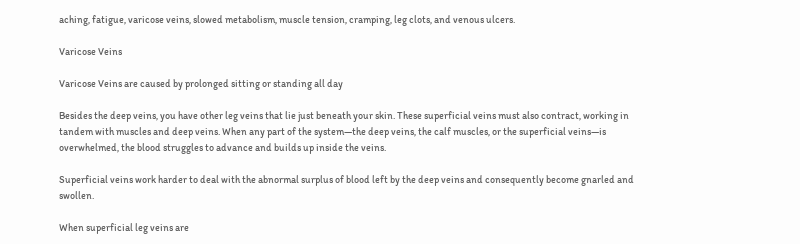aching, fatigue, varicose veins, slowed metabolism, muscle tension, cramping, leg clots, and venous ulcers.

Varicose Veins

Varicose Veins are caused by prolonged sitting or standing all day

Besides the deep veins, you have other leg veins that lie just beneath your skin. These superficial veins must also contract, working in tandem with muscles and deep veins. When any part of the system—the deep veins, the calf muscles, or the superficial veins—is overwhelmed, the blood struggles to advance and builds up inside the veins.

Superficial veins work harder to deal with the abnormal surplus of blood left by the deep veins and consequently become gnarled and swollen.

When superficial leg veins are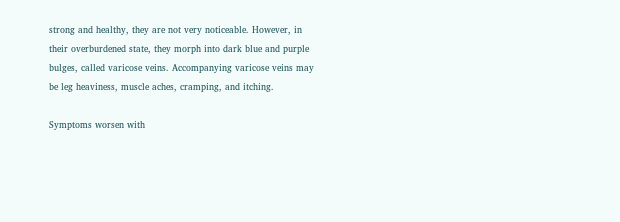strong and healthy, they are not very noticeable. However, in their overburdened state, they morph into dark blue and purple bulges, called varicose veins. Accompanying varicose veins may be leg heaviness, muscle aches, cramping, and itching.

Symptoms worsen with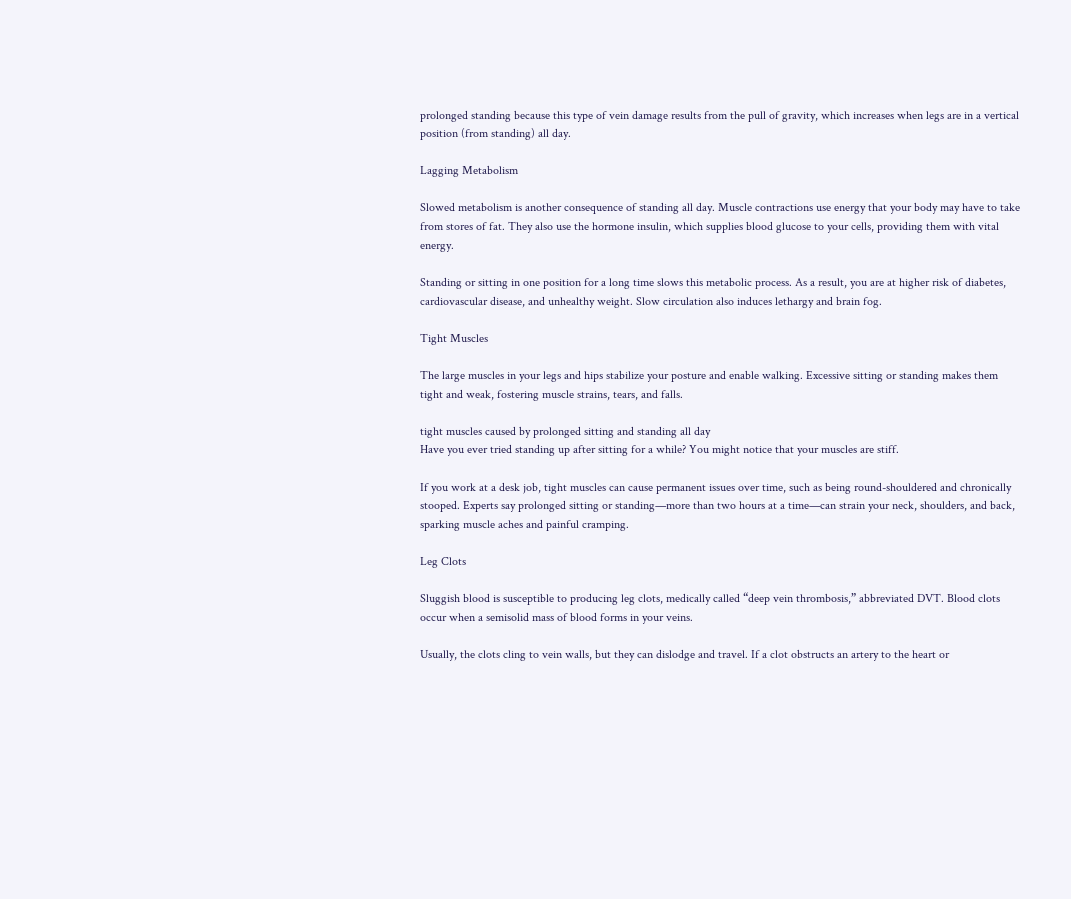prolonged standing because this type of vein damage results from the pull of gravity, which increases when legs are in a vertical position (from standing) all day.

Lagging Metabolism

Slowed metabolism is another consequence of standing all day. Muscle contractions use energy that your body may have to take from stores of fat. They also use the hormone insulin, which supplies blood glucose to your cells, providing them with vital energy.

Standing or sitting in one position for a long time slows this metabolic process. As a result, you are at higher risk of diabetes, cardiovascular disease, and unhealthy weight. Slow circulation also induces lethargy and brain fog.

Tight Muscles

The large muscles in your legs and hips stabilize your posture and enable walking. Excessive sitting or standing makes them tight and weak, fostering muscle strains, tears, and falls.

tight muscles caused by prolonged sitting and standing all day
Have you ever tried standing up after sitting for a while? You might notice that your muscles are stiff.

If you work at a desk job, tight muscles can cause permanent issues over time, such as being round-shouldered and chronically stooped. Experts say prolonged sitting or standing—more than two hours at a time—can strain your neck, shoulders, and back, sparking muscle aches and painful cramping.

Leg Clots

Sluggish blood is susceptible to producing leg clots, medically called “deep vein thrombosis,” abbreviated DVT. Blood clots occur when a semisolid mass of blood forms in your veins.

Usually, the clots cling to vein walls, but they can dislodge and travel. If a clot obstructs an artery to the heart or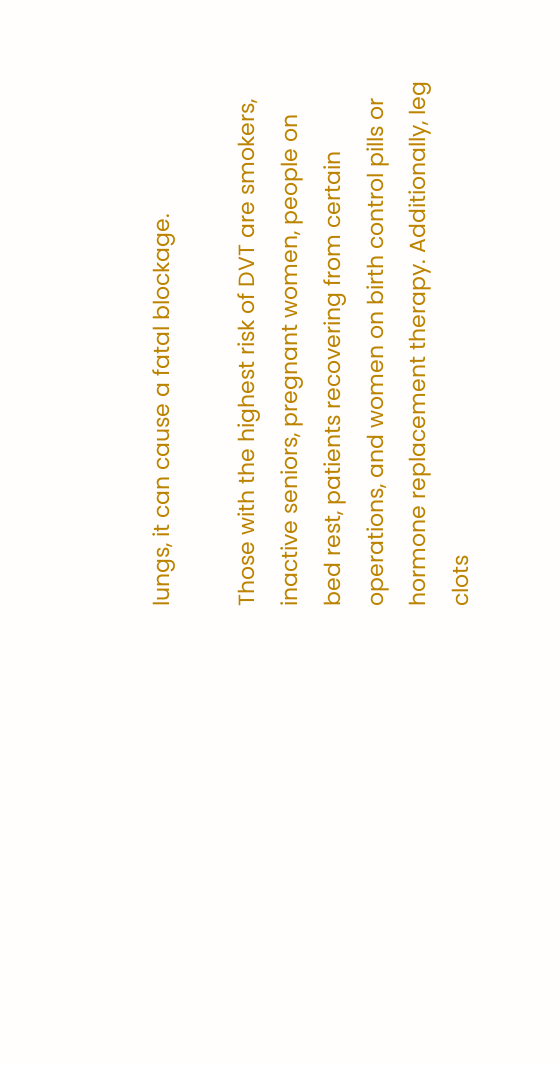lungs, it can cause a fatal blockage.

Those with the highest risk of DVT are smokers, inactive seniors, pregnant women, people on bed rest, patients recovering from certain operations, and women on birth control pills or hormone replacement therapy. Additionally, leg clots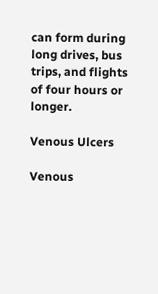can form during long drives, bus trips, and flights of four hours or longer.

Venous Ulcers

Venous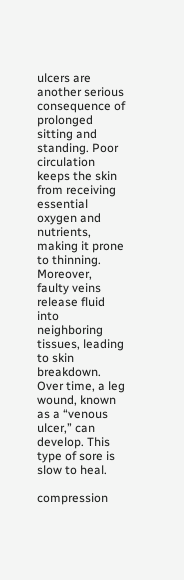ulcers are another serious consequence of prolonged sitting and standing. Poor circulation keeps the skin from receiving essential oxygen and nutrients, making it prone to thinning. Moreover, faulty veins release fluid into neighboring tissues, leading to skin breakdown. Over time, a leg wound, known as a “venous ulcer,” can develop. This type of sore is slow to heal.

compression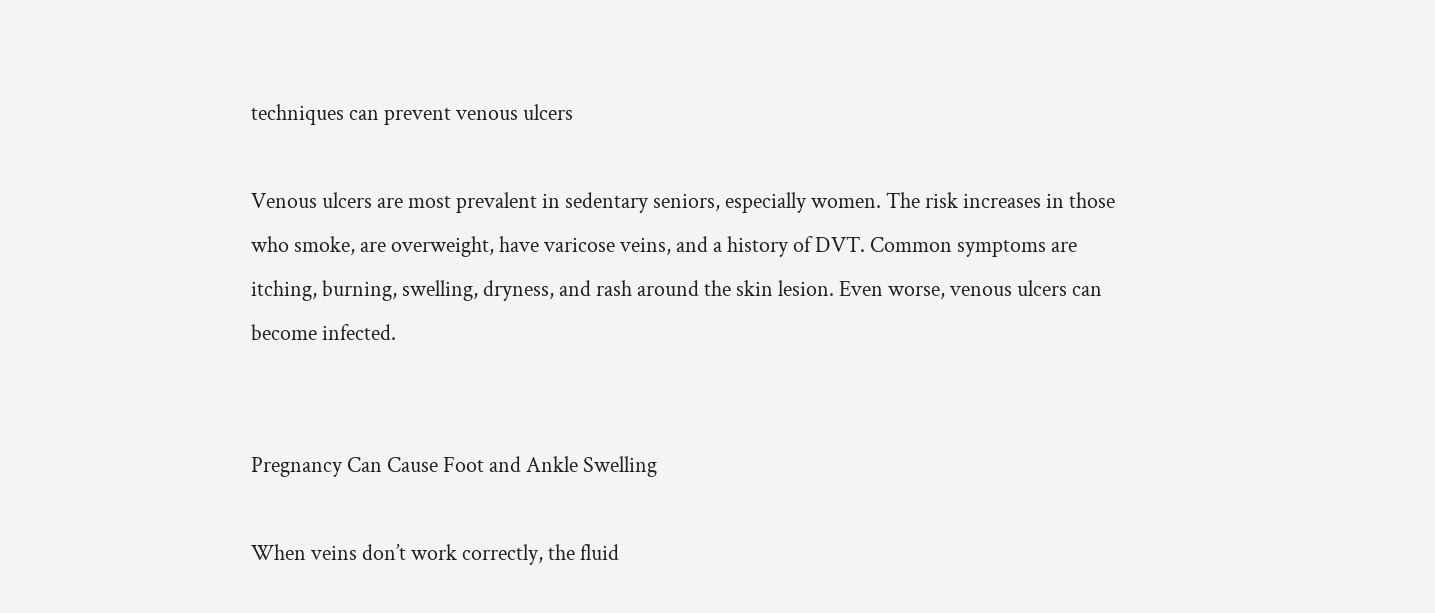techniques can prevent venous ulcers

Venous ulcers are most prevalent in sedentary seniors, especially women. The risk increases in those who smoke, are overweight, have varicose veins, and a history of DVT. Common symptoms are itching, burning, swelling, dryness, and rash around the skin lesion. Even worse, venous ulcers can become infected.


Pregnancy Can Cause Foot and Ankle Swelling

When veins don’t work correctly, the fluid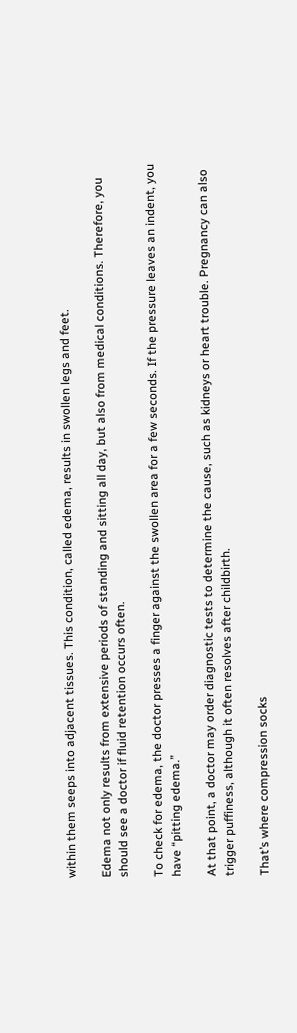within them seeps into adjacent tissues. This condition, called edema, results in swollen legs and feet.

Edema not only results from extensive periods of standing and sitting all day, but also from medical conditions. Therefore, you should see a doctor if fluid retention occurs often.

To check for edema, the doctor presses a finger against the swollen area for a few seconds. If the pressure leaves an indent, you have “pitting edema.”

At that point, a doctor may order diagnostic tests to determine the cause, such as kidneys or heart trouble. Pregnancy can also trigger puffiness, although it often resolves after childbirth.

That’s where compression socks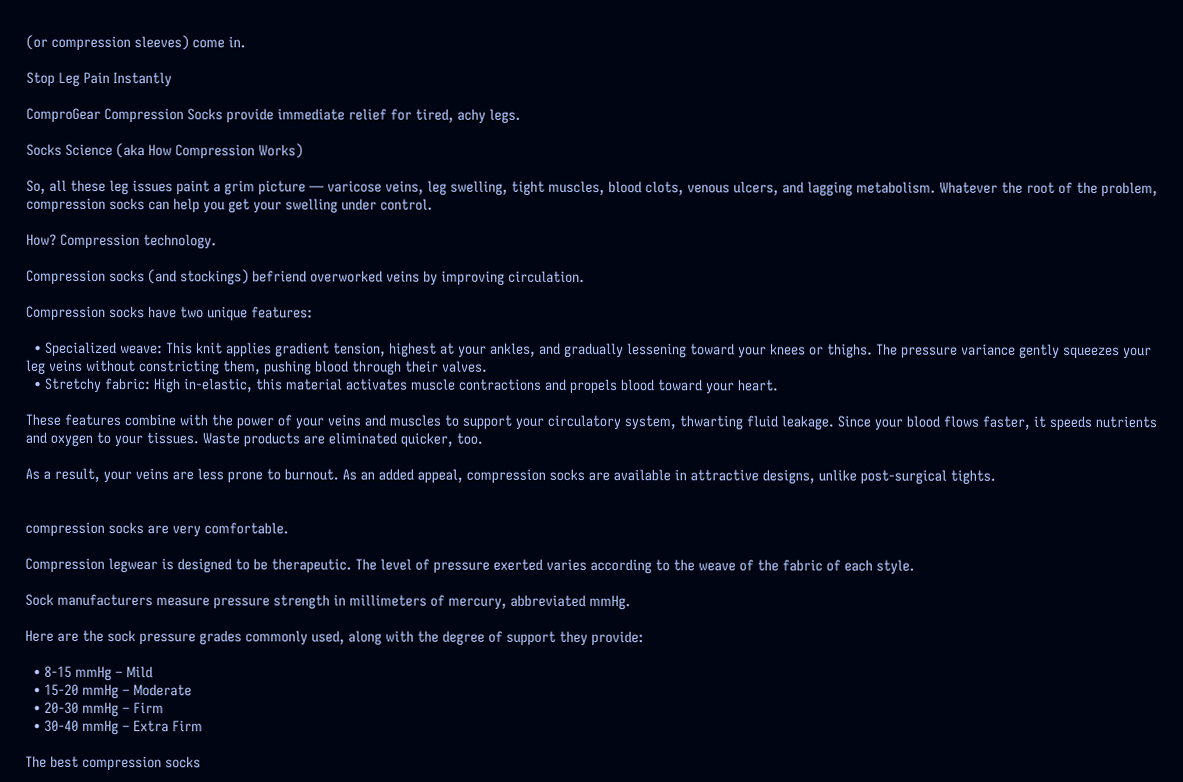(or compression sleeves) come in.

Stop Leg Pain Instantly

ComproGear Compression Socks provide immediate relief for tired, achy legs.

Socks Science (aka How Compression Works)

So, all these leg issues paint a grim picture — varicose veins, leg swelling, tight muscles, blood clots, venous ulcers, and lagging metabolism. Whatever the root of the problem, compression socks can help you get your swelling under control.

How? Compression technology.

Compression socks (and stockings) befriend overworked veins by improving circulation.

Compression socks have two unique features:

  • Specialized weave: This knit applies gradient tension, highest at your ankles, and gradually lessening toward your knees or thighs. The pressure variance gently squeezes your leg veins without constricting them, pushing blood through their valves.
  • Stretchy fabric: High in-elastic, this material activates muscle contractions and propels blood toward your heart.

These features combine with the power of your veins and muscles to support your circulatory system, thwarting fluid leakage. Since your blood flows faster, it speeds nutrients and oxygen to your tissues. Waste products are eliminated quicker, too.

As a result, your veins are less prone to burnout. As an added appeal, compression socks are available in attractive designs, unlike post-surgical tights.


compression socks are very comfortable.

Compression legwear is designed to be therapeutic. The level of pressure exerted varies according to the weave of the fabric of each style.

Sock manufacturers measure pressure strength in millimeters of mercury, abbreviated mmHg.

Here are the sock pressure grades commonly used, along with the degree of support they provide:

  • 8-15 mmHg – Mild
  • 15-20 mmHg – Moderate
  • 20-30 mmHg – Firm
  • 30-40 mmHg – Extra Firm

The best compression socks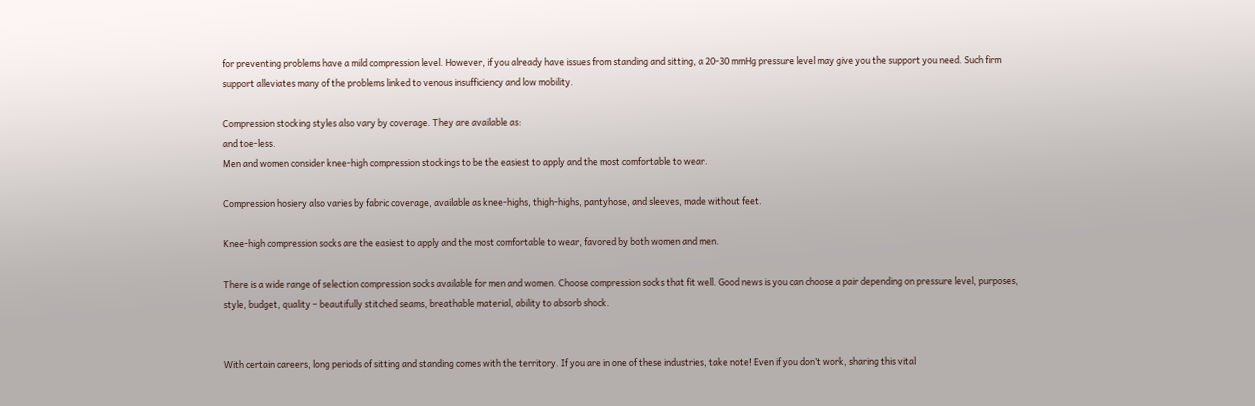for preventing problems have a mild compression level. However, if you already have issues from standing and sitting, a 20-30 mmHg pressure level may give you the support you need. Such firm support alleviates many of the problems linked to venous insufficiency and low mobility.

Compression stocking styles also vary by coverage. They are available as:
and toe-less.
Men and women consider knee-high compression stockings to be the easiest to apply and the most comfortable to wear.

Compression hosiery also varies by fabric coverage, available as knee-highs, thigh-highs, pantyhose, and sleeves, made without feet.

Knee-high compression socks are the easiest to apply and the most comfortable to wear, favored by both women and men.

There is a wide range of selection compression socks available for men and women. Choose compression socks that fit well. Good news is you can choose a pair depending on pressure level, purposes, style, budget, quality – beautifully stitched seams, breathable material, ability to absorb shock.


With certain careers, long periods of sitting and standing comes with the territory. If you are in one of these industries, take note! Even if you don’t work, sharing this vital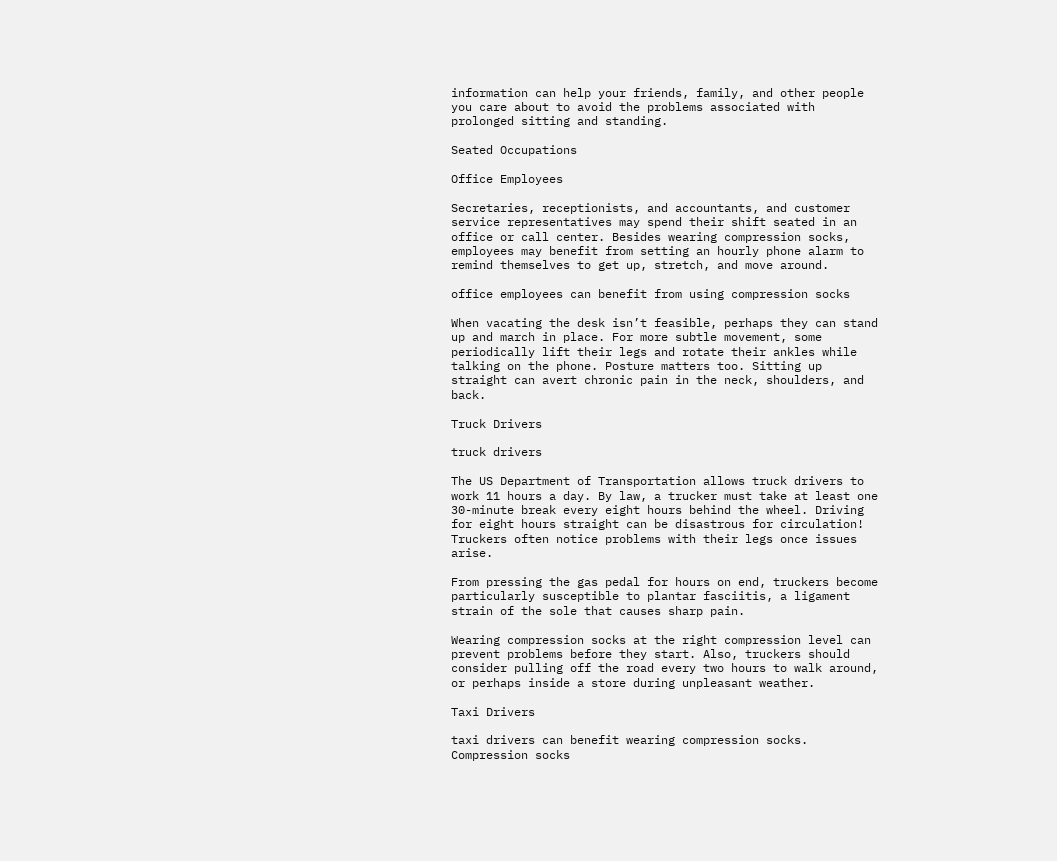information can help your friends, family, and other people you care about to avoid the problems associated with prolonged sitting and standing.

Seated Occupations

Office Employees

Secretaries, receptionists, and accountants, and customer service representatives may spend their shift seated in an office or call center. Besides wearing compression socks, employees may benefit from setting an hourly phone alarm to remind themselves to get up, stretch, and move around.

office employees can benefit from using compression socks

When vacating the desk isn’t feasible, perhaps they can stand up and march in place. For more subtle movement, some periodically lift their legs and rotate their ankles while talking on the phone. Posture matters too. Sitting up straight can avert chronic pain in the neck, shoulders, and back.

Truck Drivers

truck drivers

The US Department of Transportation allows truck drivers to work 11 hours a day. By law, a trucker must take at least one 30-minute break every eight hours behind the wheel. Driving for eight hours straight can be disastrous for circulation! Truckers often notice problems with their legs once issues arise.

From pressing the gas pedal for hours on end, truckers become particularly susceptible to plantar fasciitis, a ligament strain of the sole that causes sharp pain.

Wearing compression socks at the right compression level can prevent problems before they start. Also, truckers should consider pulling off the road every two hours to walk around, or perhaps inside a store during unpleasant weather.

Taxi Drivers

taxi drivers can benefit wearing compression socks.
Compression socks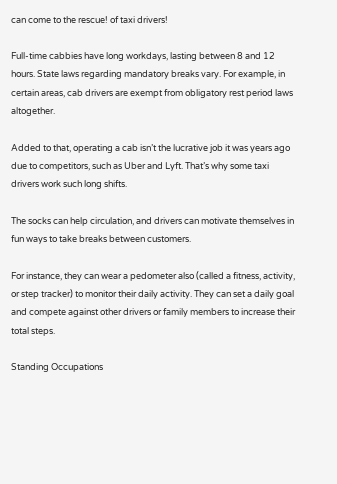can come to the rescue! of taxi drivers!

Full-time cabbies have long workdays, lasting between 8 and 12 hours. State laws regarding mandatory breaks vary. For example, in certain areas, cab drivers are exempt from obligatory rest period laws altogether.

Added to that, operating a cab isn’t the lucrative job it was years ago due to competitors, such as Uber and Lyft. That’s why some taxi drivers work such long shifts.

The socks can help circulation, and drivers can motivate themselves in fun ways to take breaks between customers.

For instance, they can wear a pedometer also (called a fitness, activity, or step tracker) to monitor their daily activity. They can set a daily goal and compete against other drivers or family members to increase their total steps.

Standing Occupations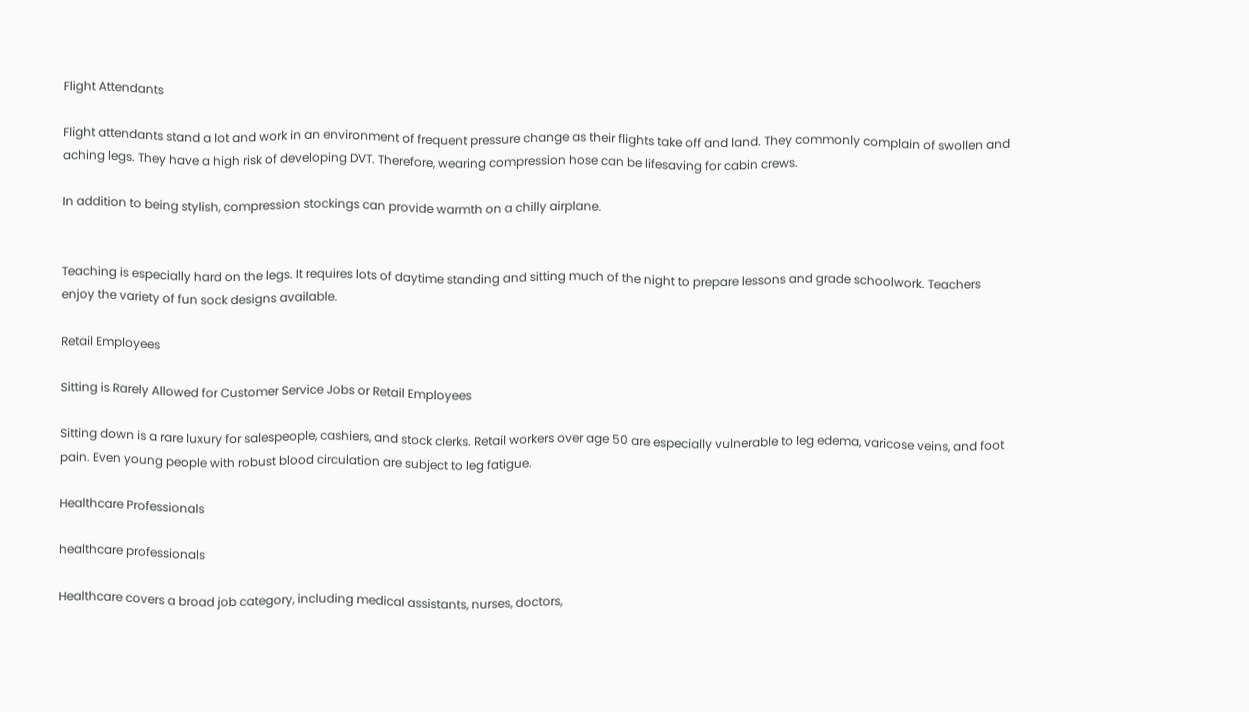Flight Attendants

Flight attendants stand a lot and work in an environment of frequent pressure change as their flights take off and land. They commonly complain of swollen and aching legs. They have a high risk of developing DVT. Therefore, wearing compression hose can be lifesaving for cabin crews.

In addition to being stylish, compression stockings can provide warmth on a chilly airplane.


Teaching is especially hard on the legs. It requires lots of daytime standing and sitting much of the night to prepare lessons and grade schoolwork. Teachers enjoy the variety of fun sock designs available.

Retail Employees

Sitting is Rarely Allowed for Customer Service Jobs or Retail Employees

Sitting down is a rare luxury for salespeople, cashiers, and stock clerks. Retail workers over age 50 are especially vulnerable to leg edema, varicose veins, and foot pain. Even young people with robust blood circulation are subject to leg fatigue.

Healthcare Professionals

healthcare professionals

Healthcare covers a broad job category, including medical assistants, nurses, doctors,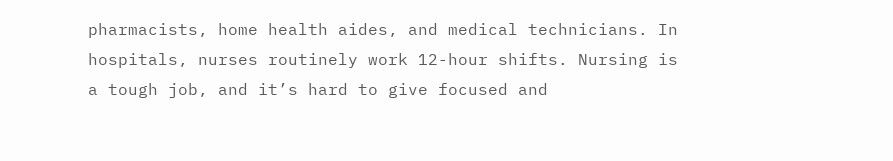pharmacists, home health aides, and medical technicians. In hospitals, nurses routinely work 12-hour shifts. Nursing is a tough job, and it’s hard to give focused and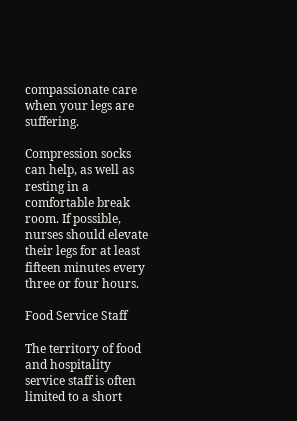compassionate care when your legs are suffering.

Compression socks can help, as well as resting in a comfortable break room. If possible, nurses should elevate their legs for at least fifteen minutes every three or four hours.

Food Service Staff

The territory of food and hospitality service staff is often limited to a short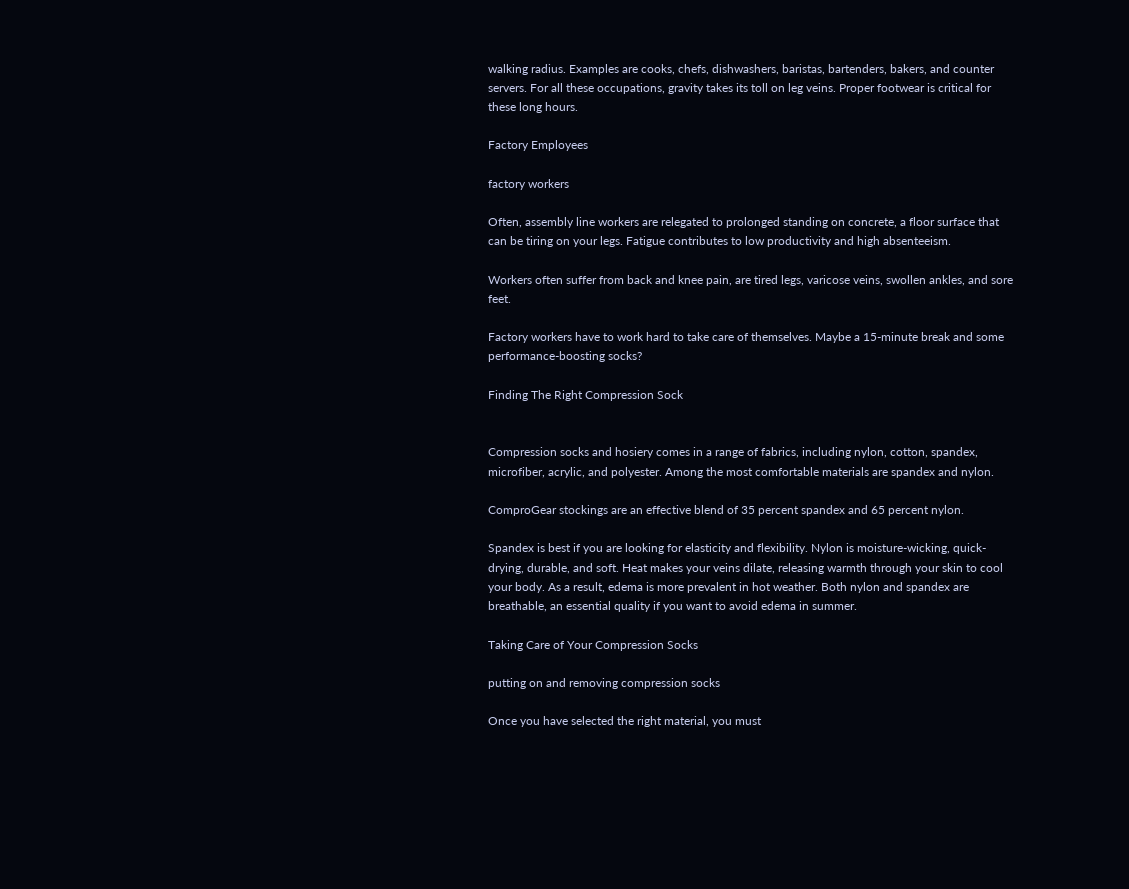walking radius. Examples are cooks, chefs, dishwashers, baristas, bartenders, bakers, and counter servers. For all these occupations, gravity takes its toll on leg veins. Proper footwear is critical for these long hours.

Factory Employees

factory workers

Often, assembly line workers are relegated to prolonged standing on concrete, a floor surface that can be tiring on your legs. Fatigue contributes to low productivity and high absenteeism.

Workers often suffer from back and knee pain, are tired legs, varicose veins, swollen ankles, and sore feet.

Factory workers have to work hard to take care of themselves. Maybe a 15-minute break and some performance-boosting socks?

Finding The Right Compression Sock


Compression socks and hosiery comes in a range of fabrics, including nylon, cotton, spandex, microfiber, acrylic, and polyester. Among the most comfortable materials are spandex and nylon.

ComproGear stockings are an effective blend of 35 percent spandex and 65 percent nylon.

Spandex is best if you are looking for elasticity and flexibility. Nylon is moisture-wicking, quick-drying, durable, and soft. Heat makes your veins dilate, releasing warmth through your skin to cool your body. As a result, edema is more prevalent in hot weather. Both nylon and spandex are breathable, an essential quality if you want to avoid edema in summer.

Taking Care of Your Compression Socks

putting on and removing compression socks

Once you have selected the right material, you must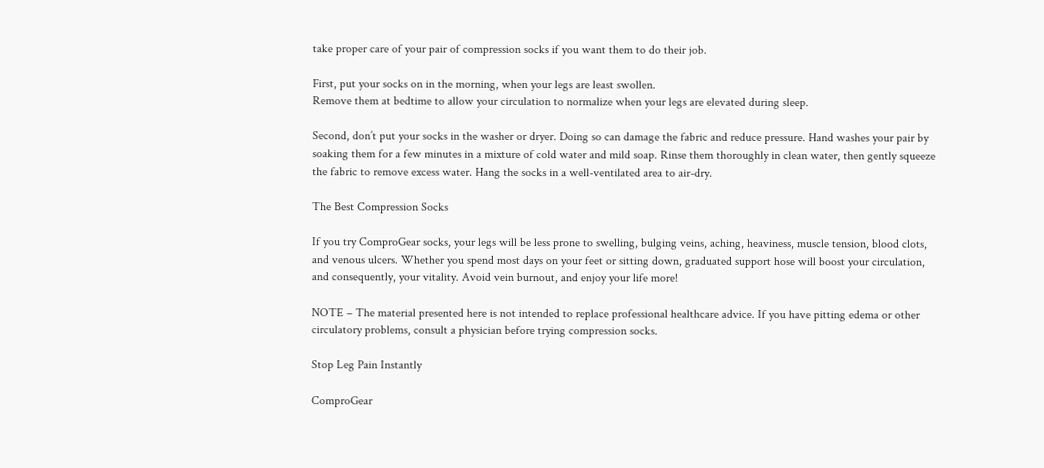take proper care of your pair of compression socks if you want them to do their job.

First, put your socks on in the morning, when your legs are least swollen.
Remove them at bedtime to allow your circulation to normalize when your legs are elevated during sleep.

Second, don’t put your socks in the washer or dryer. Doing so can damage the fabric and reduce pressure. Hand washes your pair by soaking them for a few minutes in a mixture of cold water and mild soap. Rinse them thoroughly in clean water, then gently squeeze the fabric to remove excess water. Hang the socks in a well-ventilated area to air-dry.

The Best Compression Socks

If you try ComproGear socks, your legs will be less prone to swelling, bulging veins, aching, heaviness, muscle tension, blood clots, and venous ulcers. Whether you spend most days on your feet or sitting down, graduated support hose will boost your circulation, and consequently, your vitality. Avoid vein burnout, and enjoy your life more!

NOTE – The material presented here is not intended to replace professional healthcare advice. If you have pitting edema or other circulatory problems, consult a physician before trying compression socks.

Stop Leg Pain Instantly

ComproGear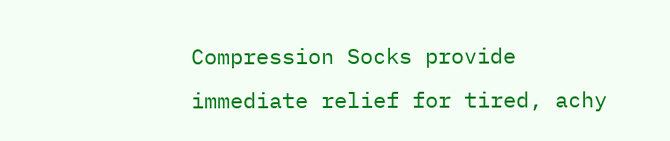Compression Socks provide immediate relief for tired, achy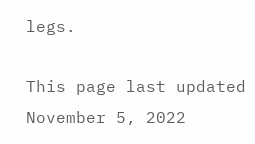legs.

This page last updated November 5, 2022